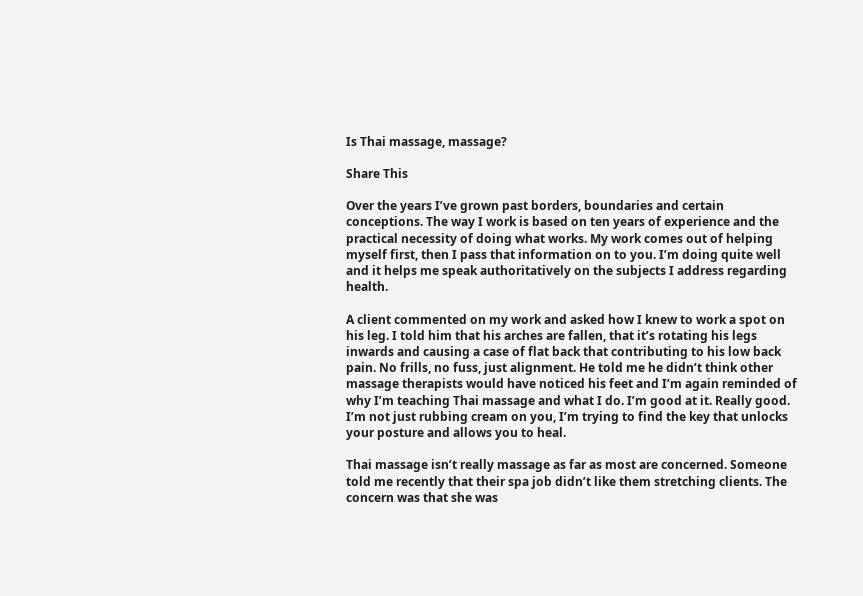Is Thai massage, massage?

Share This

Over the years I’ve grown past borders, boundaries and certain conceptions. The way I work is based on ten years of experience and the practical necessity of doing what works. My work comes out of helping myself first, then I pass that information on to you. I’m doing quite well and it helps me speak authoritatively on the subjects I address regarding health.

A client commented on my work and asked how I knew to work a spot on his leg. I told him that his arches are fallen, that it’s rotating his legs inwards and causing a case of flat back that contributing to his low back pain. No frills, no fuss, just alignment. He told me he didn’t think other massage therapists would have noticed his feet and I’m again reminded of why I’m teaching Thai massage and what I do. I’m good at it. Really good. I’m not just rubbing cream on you, I’m trying to find the key that unlocks your posture and allows you to heal.

Thai massage isn’t really massage as far as most are concerned. Someone told me recently that their spa job didn’t like them stretching clients. The concern was that she was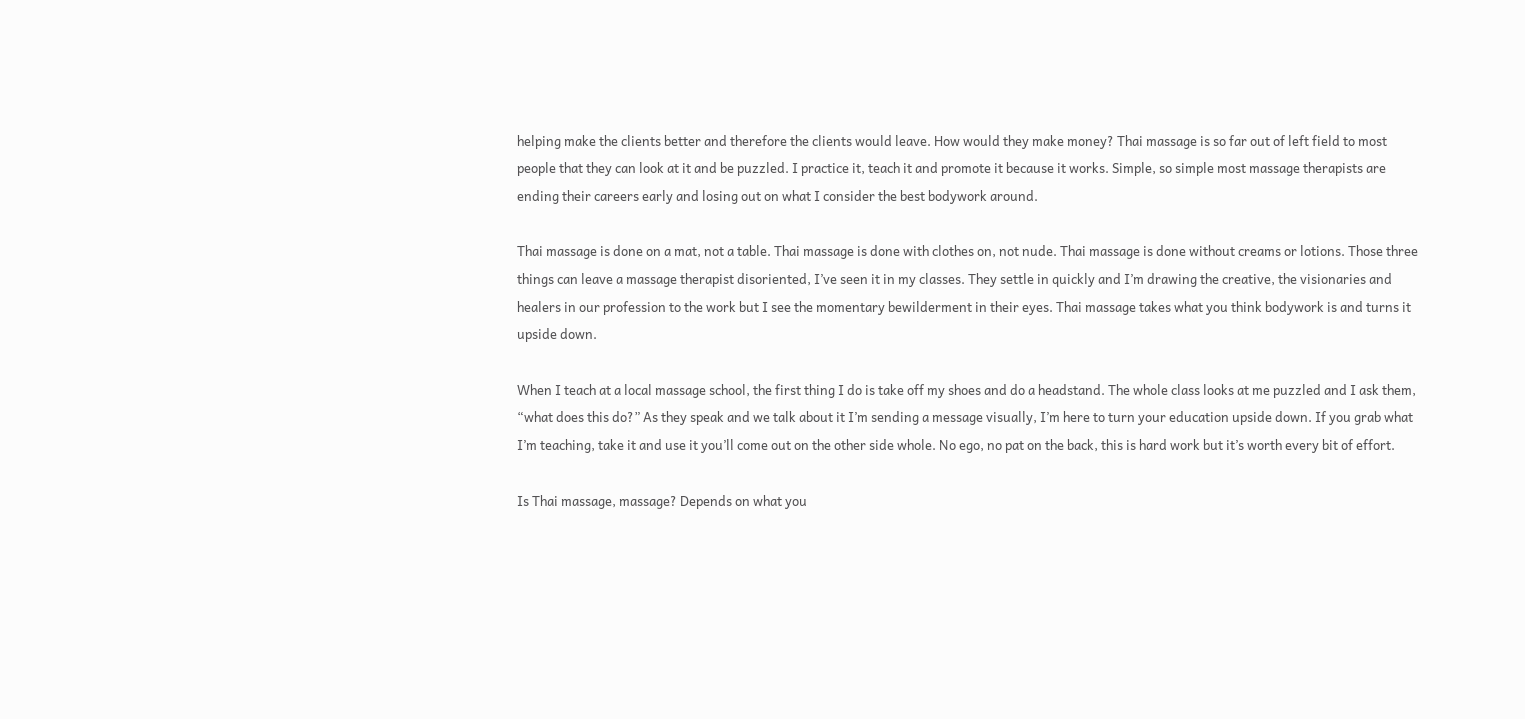helping make the clients better and therefore the clients would leave. How would they make money? Thai massage is so far out of left field to most people that they can look at it and be puzzled. I practice it, teach it and promote it because it works. Simple, so simple most massage therapists are ending their careers early and losing out on what I consider the best bodywork around.

Thai massage is done on a mat, not a table. Thai massage is done with clothes on, not nude. Thai massage is done without creams or lotions. Those three things can leave a massage therapist disoriented, I’ve seen it in my classes. They settle in quickly and I’m drawing the creative, the visionaries and healers in our profession to the work but I see the momentary bewilderment in their eyes. Thai massage takes what you think bodywork is and turns it upside down.

When I teach at a local massage school, the first thing I do is take off my shoes and do a headstand. The whole class looks at me puzzled and I ask them, “what does this do?” As they speak and we talk about it I’m sending a message visually, I’m here to turn your education upside down. If you grab what I’m teaching, take it and use it you’ll come out on the other side whole. No ego, no pat on the back, this is hard work but it’s worth every bit of effort.

Is Thai massage, massage? Depends on what you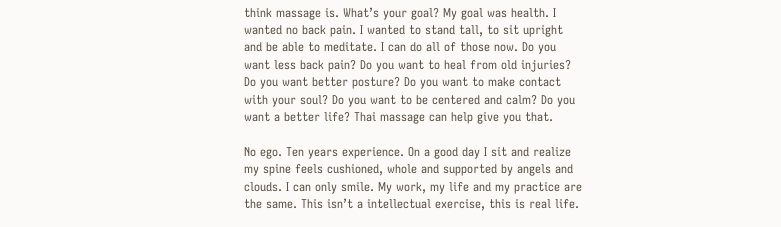think massage is. What’s your goal? My goal was health. I wanted no back pain. I wanted to stand tall, to sit upright and be able to meditate. I can do all of those now. Do you want less back pain? Do you want to heal from old injuries? Do you want better posture? Do you want to make contact with your soul? Do you want to be centered and calm? Do you want a better life? Thai massage can help give you that.

No ego. Ten years experience. On a good day I sit and realize my spine feels cushioned, whole and supported by angels and clouds. I can only smile. My work, my life and my practice are the same. This isn’t a intellectual exercise, this is real life.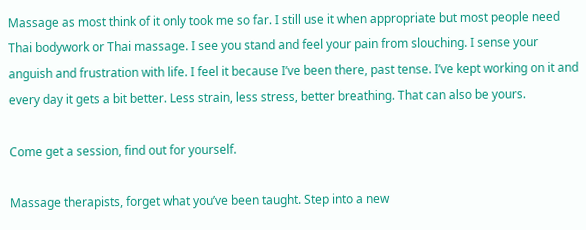Massage as most think of it only took me so far. I still use it when appropriate but most people need Thai bodywork or Thai massage. I see you stand and feel your pain from slouching. I sense your anguish and frustration with life. I feel it because I’ve been there, past tense. I’ve kept working on it and every day it gets a bit better. Less strain, less stress, better breathing. That can also be yours.

Come get a session, find out for yourself.

Massage therapists, forget what you’ve been taught. Step into a new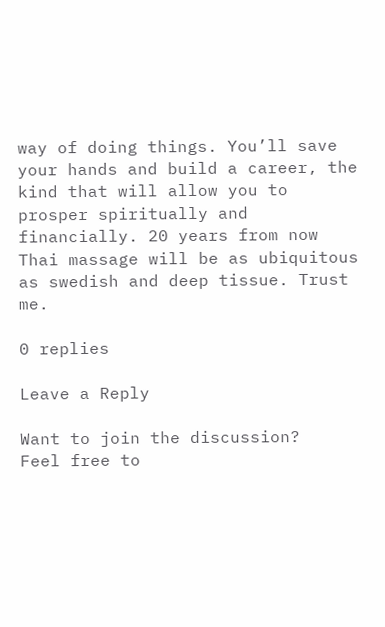way of doing things. You’ll save your hands and build a career, the kind that will allow you to prosper spiritually and financially. 20 years from now Thai massage will be as ubiquitous as swedish and deep tissue. Trust me.

0 replies

Leave a Reply

Want to join the discussion?
Feel free to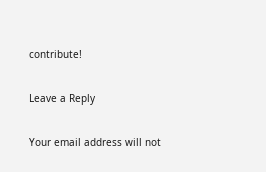contribute!

Leave a Reply

Your email address will not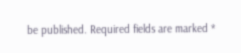be published. Required fields are marked *